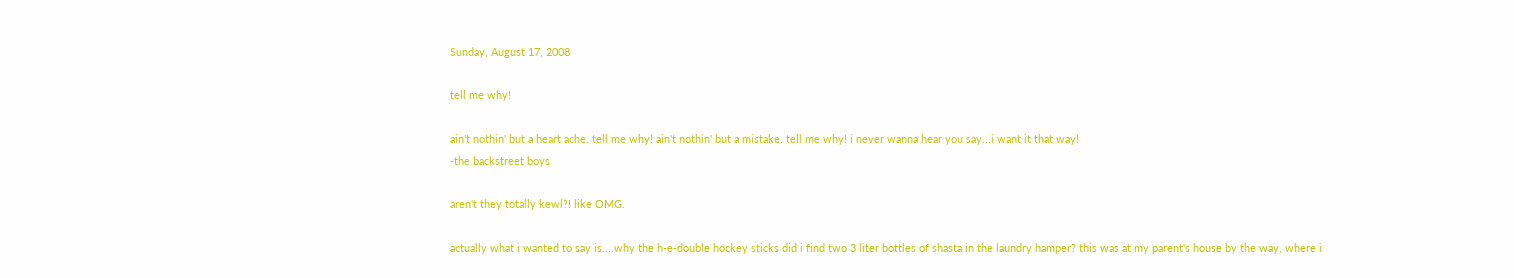Sunday, August 17, 2008

tell me why!

ain't nothin' but a heart ache. tell me why! ain't nothin' but a mistake. tell me why! i never wanna hear you say...i want it that way!
-the backstreet boys

aren't they totally kewl?! like OMG.

actually what i wanted to say is....why the h-e-double hockey sticks did i find two 3 liter bottles of shasta in the laundry hamper? this was at my parent's house by the way, where i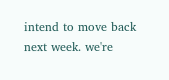intend to move back next week. we're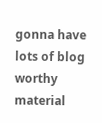gonna have lots of blog worthy material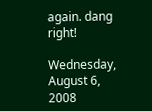again. dang right!

Wednesday, August 6, 2008